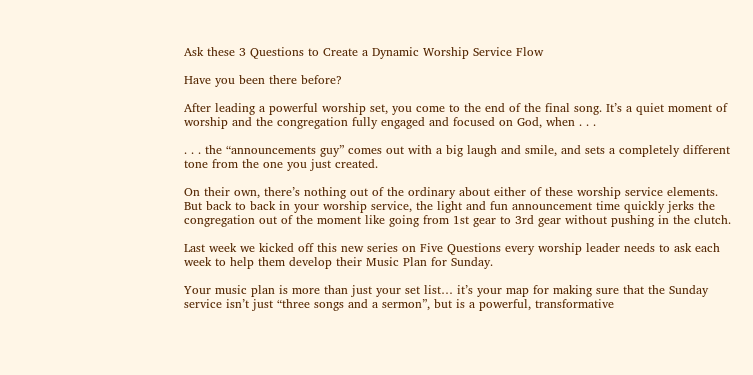Ask these 3 Questions to Create a Dynamic Worship Service Flow

Have you been there before?

After leading a powerful worship set, you come to the end of the final song. It’s a quiet moment of worship and the congregation fully engaged and focused on God, when . . .

. . . the “announcements guy” comes out with a big laugh and smile, and sets a completely different tone from the one you just created.

On their own, there’s nothing out of the ordinary about either of these worship service elements. But back to back in your worship service, the light and fun announcement time quickly jerks the congregation out of the moment like going from 1st gear to 3rd gear without pushing in the clutch.

Last week we kicked off this new series on Five Questions every worship leader needs to ask each week to help them develop their Music Plan for Sunday.

Your music plan is more than just your set list… it’s your map for making sure that the Sunday service isn’t just “three songs and a sermon”, but is a powerful, transformative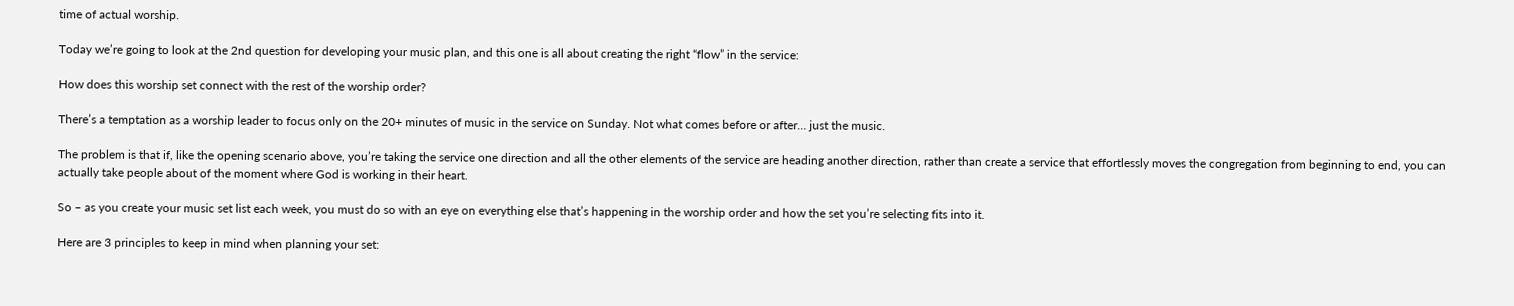time of actual worship.

Today we’re going to look at the 2nd question for developing your music plan, and this one is all about creating the right “flow” in the service:

How does this worship set connect with the rest of the worship order?

There’s a temptation as a worship leader to focus only on the 20+ minutes of music in the service on Sunday. Not what comes before or after… just the music.

The problem is that if, like the opening scenario above, you’re taking the service one direction and all the other elements of the service are heading another direction, rather than create a service that effortlessly moves the congregation from beginning to end, you can actually take people about of the moment where God is working in their heart.

So – as you create your music set list each week, you must do so with an eye on everything else that’s happening in the worship order and how the set you’re selecting fits into it.

Here are 3 principles to keep in mind when planning your set: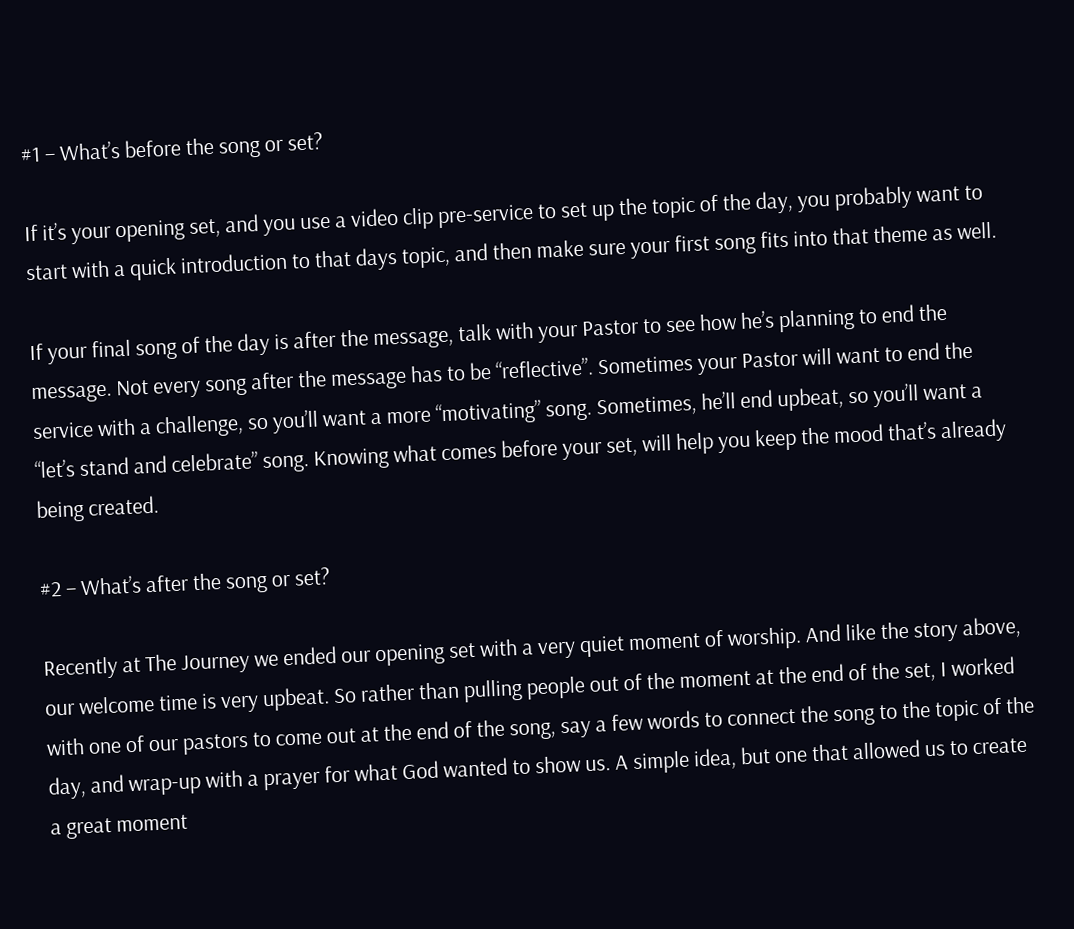#1 – What’s before the song or set?

If it’s your opening set, and you use a video clip pre-service to set up the topic of the day, you probably want to start with a quick introduction to that days topic, and then make sure your first song fits into that theme as well.

If your final song of the day is after the message, talk with your Pastor to see how he’s planning to end the message. Not every song after the message has to be “reflective”. Sometimes your Pastor will want to end the service with a challenge, so you’ll want a more “motivating” song. Sometimes, he’ll end upbeat, so you’ll want a “let’s stand and celebrate” song. Knowing what comes before your set, will help you keep the mood that’s already being created.

#2 – What’s after the song or set?

Recently at The Journey we ended our opening set with a very quiet moment of worship. And like the story above, our welcome time is very upbeat. So rather than pulling people out of the moment at the end of the set, I worked with one of our pastors to come out at the end of the song, say a few words to connect the song to the topic of the day, and wrap-up with a prayer for what God wanted to show us. A simple idea, but one that allowed us to create a great moment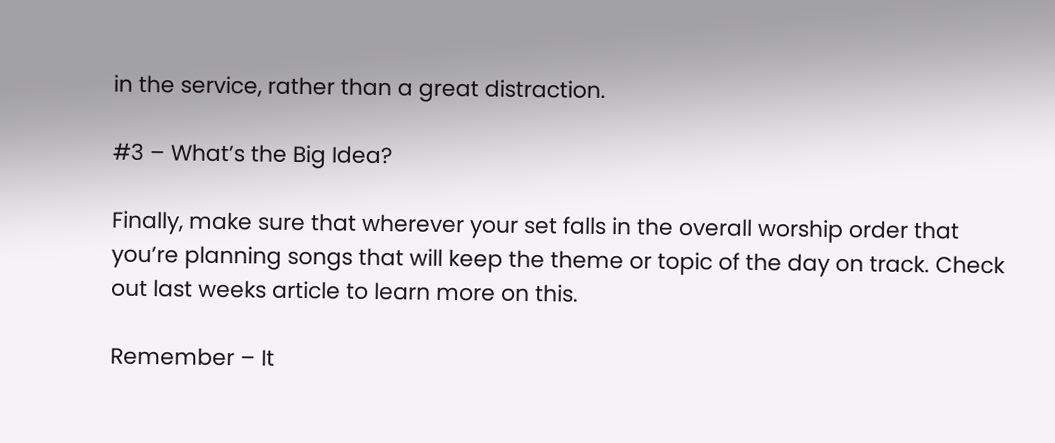in the service, rather than a great distraction.

#3 – What’s the Big Idea?

Finally, make sure that wherever your set falls in the overall worship order that you’re planning songs that will keep the theme or topic of the day on track. Check out last weeks article to learn more on this.

Remember – It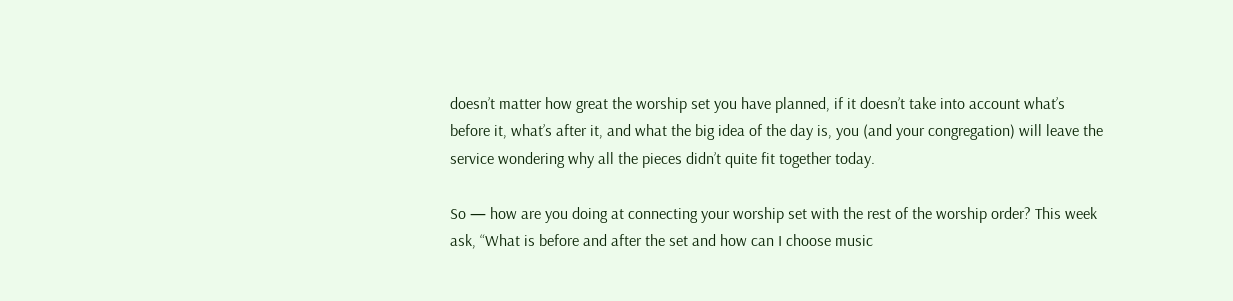doesn’t matter how great the worship set you have planned, if it doesn’t take into account what’s before it, what’s after it, and what the big idea of the day is, you (and your congregation) will leave the service wondering why all the pieces didn’t quite fit together today.

So — how are you doing at connecting your worship set with the rest of the worship order? This week ask, “What is before and after the set and how can I choose music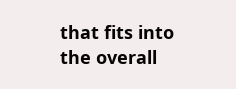that fits into the overall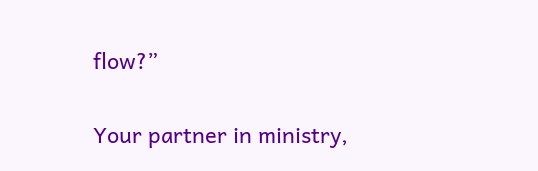flow?”

Your partner in ministry,